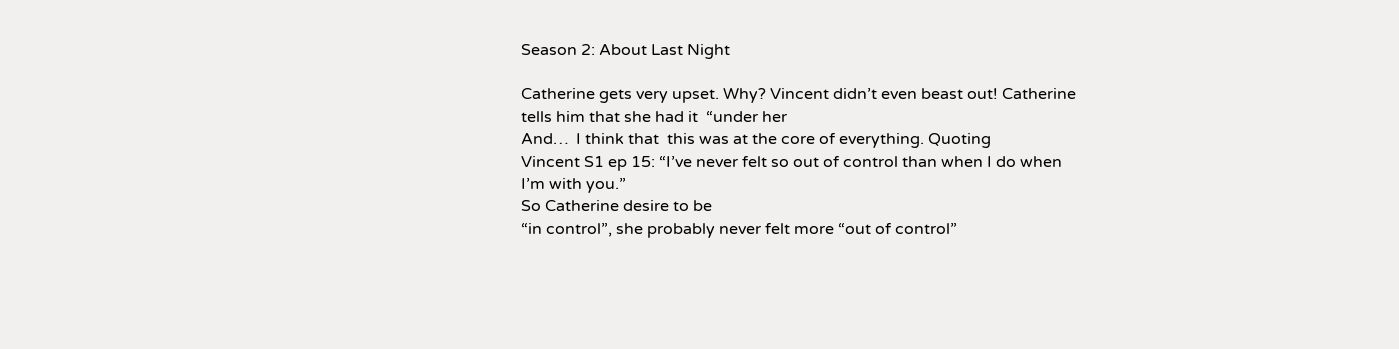Season 2: About Last Night

Catherine gets very upset. Why? Vincent didn’t even beast out! Catherine
tells him that she had it  “under her
And…  I think that  this was at the core of everything. Quoting
Vincent S1 ep 15: “I’ve never felt so out of control than when I do when
I’m with you.”
So Catherine desire to be
“in control”, she probably never felt more “out of control”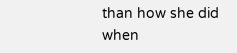than how she did when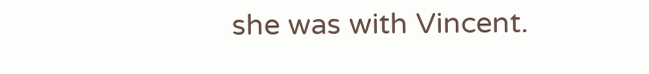she was with Vincent.